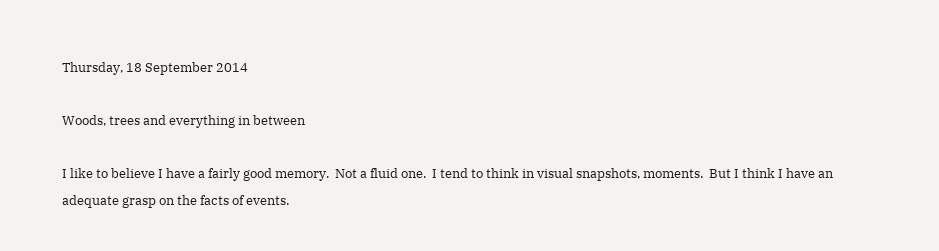Thursday, 18 September 2014

Woods, trees and everything in between

I like to believe I have a fairly good memory.  Not a fluid one.  I tend to think in visual snapshots, moments.  But I think I have an adequate grasp on the facts of events.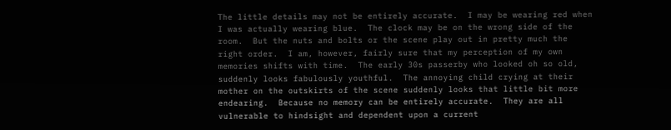The little details may not be entirely accurate.  I may be wearing red when I was actually wearing blue.  The clock may be on the wrong side of the room.  But the nuts and bolts or the scene play out in pretty much the right order.  I am, however, fairly sure that my perception of my own memories shifts with time.  The early 30s passerby who looked oh so old, suddenly looks fabulously youthful.  The annoying child crying at their mother on the outskirts of the scene suddenly looks that little bit more endearing.  Because no memory can be entirely accurate.  They are all vulnerable to hindsight and dependent upon a current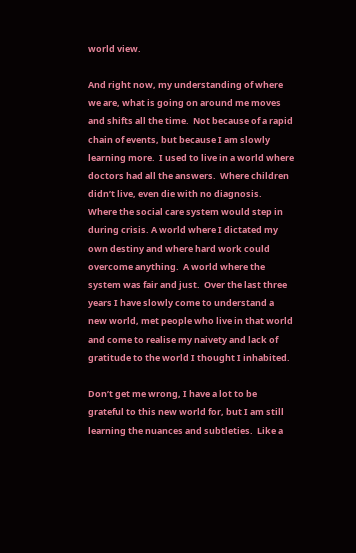world view.

And right now, my understanding of where we are, what is going on around me moves and shifts all the time.  Not because of a rapid chain of events, but because I am slowly learning more.  I used to live in a world where doctors had all the answers.  Where children didn’t live, even die with no diagnosis.  Where the social care system would step in during crisis. A world where I dictated my own destiny and where hard work could overcome anything.  A world where the system was fair and just.  Over the last three years I have slowly come to understand a new world, met people who live in that world and come to realise my naivety and lack of gratitude to the world I thought I inhabited.

Don’t get me wrong, I have a lot to be grateful to this new world for, but I am still learning the nuances and subtleties.  Like a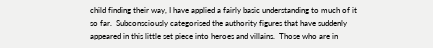child finding their way, I have applied a fairly basic understanding to much of it so far.  Subconsciously categorised the authority figures that have suddenly appeared in this little set piece into heroes and villains.  Those who are in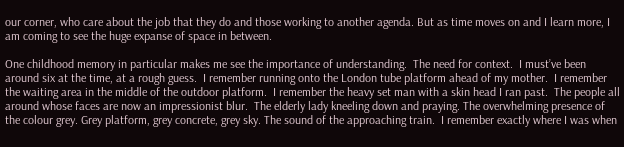our corner, who care about the job that they do and those working to another agenda. But as time moves on and I learn more, I am coming to see the huge expanse of space in between.

One childhood memory in particular makes me see the importance of understanding.  The need for context.  I must’ve been around six at the time, at a rough guess.  I remember running onto the London tube platform ahead of my mother.  I remember the waiting area in the middle of the outdoor platform.  I remember the heavy set man with a skin head I ran past.  The people all around whose faces are now an impressionist blur.  The elderly lady kneeling down and praying. The overwhelming presence of the colour grey. Grey platform, grey concrete, grey sky. The sound of the approaching train.  I remember exactly where I was when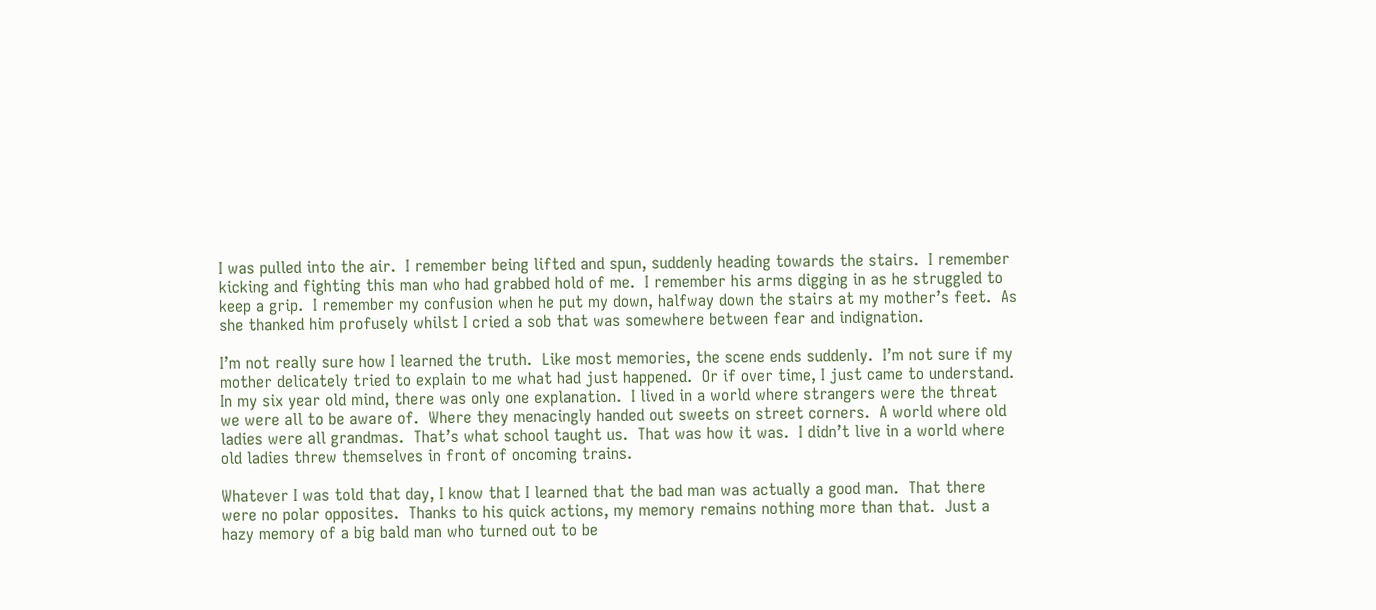I was pulled into the air.  I remember being lifted and spun, suddenly heading towards the stairs.  I remember kicking and fighting this man who had grabbed hold of me.  I remember his arms digging in as he struggled to keep a grip.  I remember my confusion when he put my down, halfway down the stairs at my mother’s feet.  As she thanked him profusely whilst I cried a sob that was somewhere between fear and indignation.

I’m not really sure how I learned the truth.  Like most memories, the scene ends suddenly.  I’m not sure if my mother delicately tried to explain to me what had just happened.  Or if over time, I just came to understand.  In my six year old mind, there was only one explanation.  I lived in a world where strangers were the threat we were all to be aware of.  Where they menacingly handed out sweets on street corners.  A world where old ladies were all grandmas.  That’s what school taught us.  That was how it was.  I didn’t live in a world where old ladies threw themselves in front of oncoming trains.

Whatever I was told that day, I know that I learned that the bad man was actually a good man.  That there were no polar opposites.  Thanks to his quick actions, my memory remains nothing more than that.  Just a hazy memory of a big bald man who turned out to be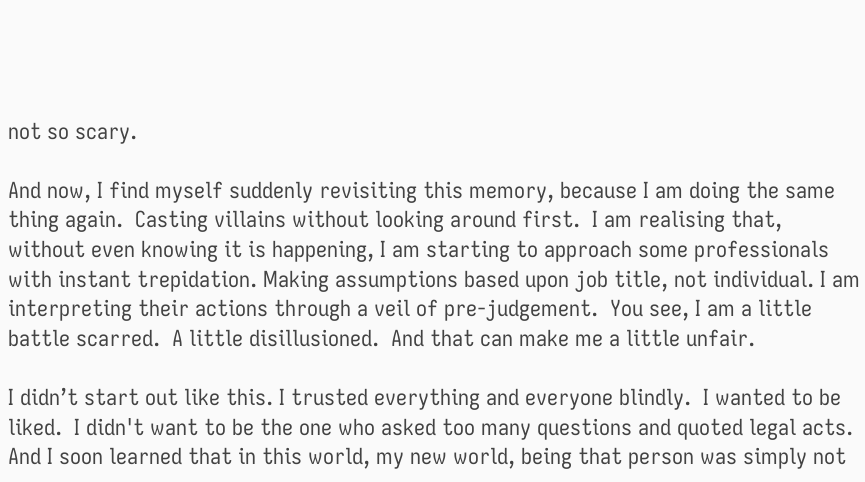not so scary.

And now, I find myself suddenly revisiting this memory, because I am doing the same thing again.  Casting villains without looking around first.  I am realising that, without even knowing it is happening, I am starting to approach some professionals with instant trepidation. Making assumptions based upon job title, not individual. I am interpreting their actions through a veil of pre-judgement.  You see, I am a little battle scarred.  A little disillusioned.  And that can make me a little unfair.

I didn’t start out like this. I trusted everything and everyone blindly.  I wanted to be liked.  I didn't want to be the one who asked too many questions and quoted legal acts. And I soon learned that in this world, my new world, being that person was simply not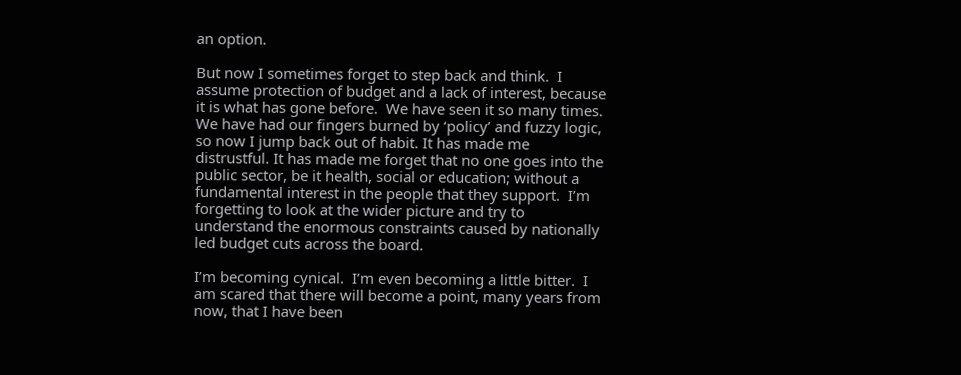an option.

But now I sometimes forget to step back and think.  I assume protection of budget and a lack of interest, because it is what has gone before.  We have seen it so many times.  We have had our fingers burned by ‘policy’ and fuzzy logic, so now I jump back out of habit. It has made me distrustful. It has made me forget that no one goes into the public sector, be it health, social or education; without a fundamental interest in the people that they support.  I’m forgetting to look at the wider picture and try to understand the enormous constraints caused by nationally led budget cuts across the board.

I’m becoming cynical.  I’m even becoming a little bitter.  I am scared that there will become a point, many years from now, that I have been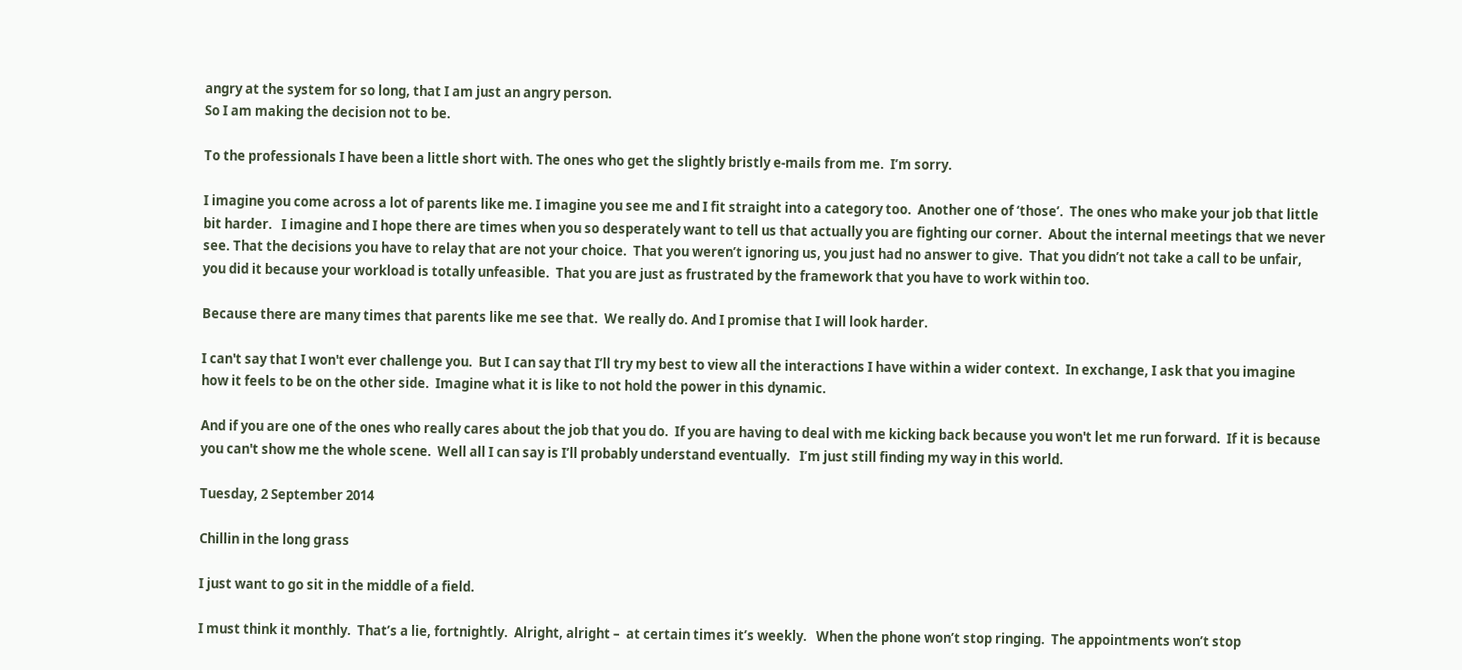angry at the system for so long, that I am just an angry person.
So I am making the decision not to be.

To the professionals I have been a little short with. The ones who get the slightly bristly e-mails from me.  I’m sorry.

I imagine you come across a lot of parents like me. I imagine you see me and I fit straight into a category too.  Another one of ‘those’.  The ones who make your job that little bit harder.   I imagine and I hope there are times when you so desperately want to tell us that actually you are fighting our corner.  About the internal meetings that we never see. That the decisions you have to relay that are not your choice.  That you weren’t ignoring us, you just had no answer to give.  That you didn’t not take a call to be unfair, you did it because your workload is totally unfeasible.  That you are just as frustrated by the framework that you have to work within too.

Because there are many times that parents like me see that.  We really do. And I promise that I will look harder.

I can't say that I won't ever challenge you.  But I can say that I’ll try my best to view all the interactions I have within a wider context.  In exchange, I ask that you imagine how it feels to be on the other side.  Imagine what it is like to not hold the power in this dynamic.

And if you are one of the ones who really cares about the job that you do.  If you are having to deal with me kicking back because you won't let me run forward.  If it is because you can't show me the whole scene.  Well all I can say is I’ll probably understand eventually.   I’m just still finding my way in this world.

Tuesday, 2 September 2014

Chillin in the long grass

I just want to go sit in the middle of a field.

I must think it monthly.  That’s a lie, fortnightly.  Alright, alright –  at certain times it’s weekly.   When the phone won’t stop ringing.  The appointments won’t stop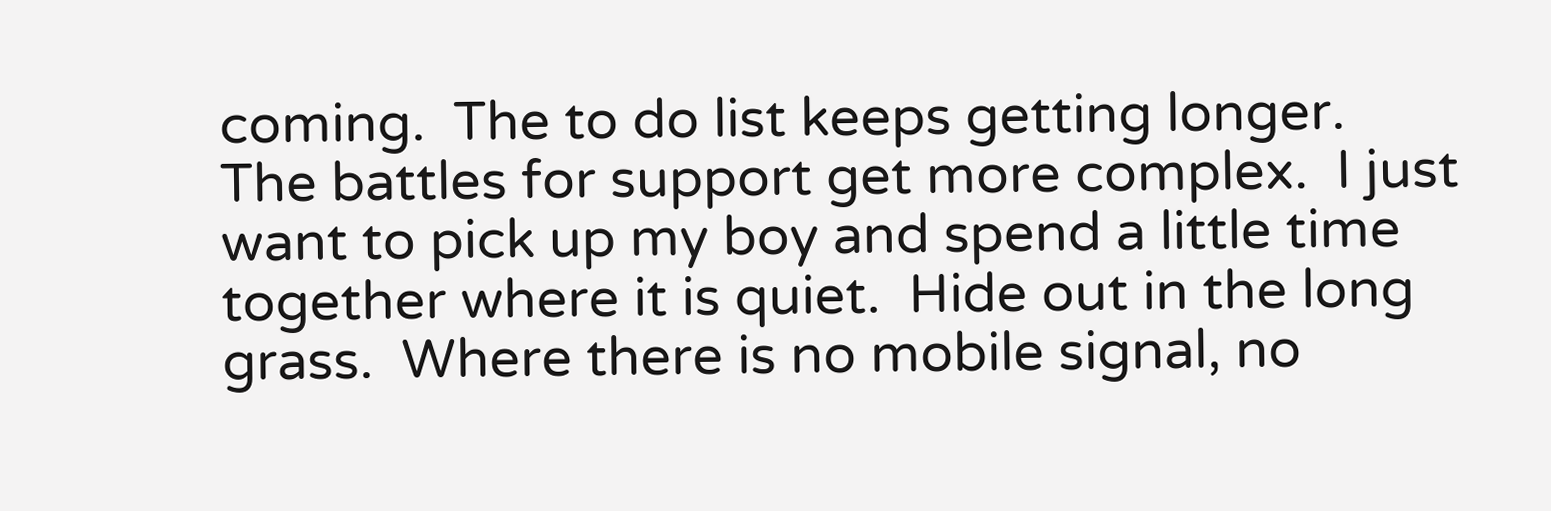coming.  The to do list keeps getting longer.  The battles for support get more complex.  I just want to pick up my boy and spend a little time together where it is quiet.  Hide out in the long grass.  Where there is no mobile signal, no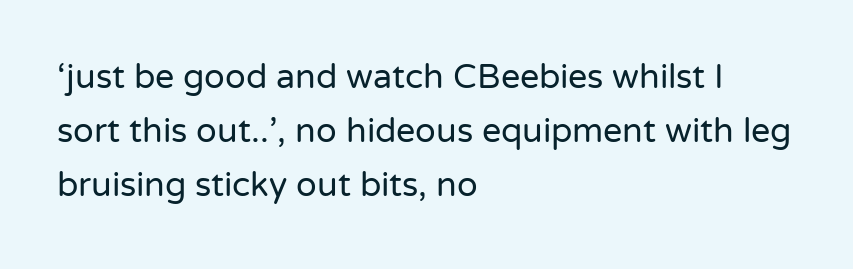‘just be good and watch CBeebies whilst I sort this out..’, no hideous equipment with leg bruising sticky out bits, no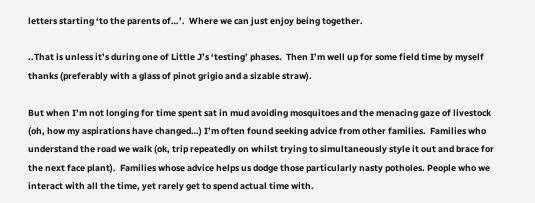letters starting ‘to the parents of…’.  Where we can just enjoy being together.

..That is unless it’s during one of Little J’s ‘testing’ phases.  Then I’m well up for some field time by myself thanks (preferably with a glass of pinot grigio and a sizable straw).

But when I’m not longing for time spent sat in mud avoiding mosquitoes and the menacing gaze of livestock (oh, how my aspirations have changed…) I’m often found seeking advice from other families.  Families who understand the road we walk (ok, trip repeatedly on whilst trying to simultaneously style it out and brace for the next face plant).  Families whose advice helps us dodge those particularly nasty potholes. People who we interact with all the time, yet rarely get to spend actual time with.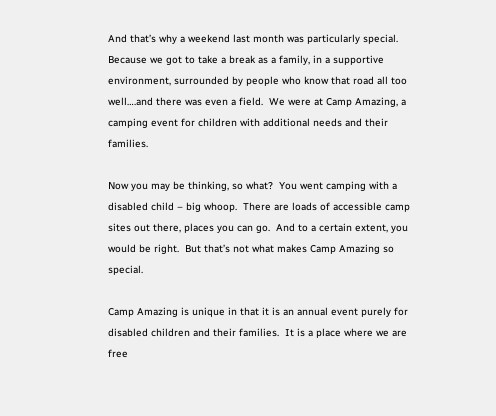And that’s why a weekend last month was particularly special.  Because we got to take a break as a family, in a supportive environment, surrounded by people who know that road all too well….and there was even a field.  We were at Camp Amazing, a camping event for children with additional needs and their families.

Now you may be thinking, so what?  You went camping with a disabled child – big whoop.  There are loads of accessible camp sites out there, places you can go.  And to a certain extent, you would be right.  But that’s not what makes Camp Amazing so special.

Camp Amazing is unique in that it is an annual event purely for disabled children and their families.  It is a place where we are free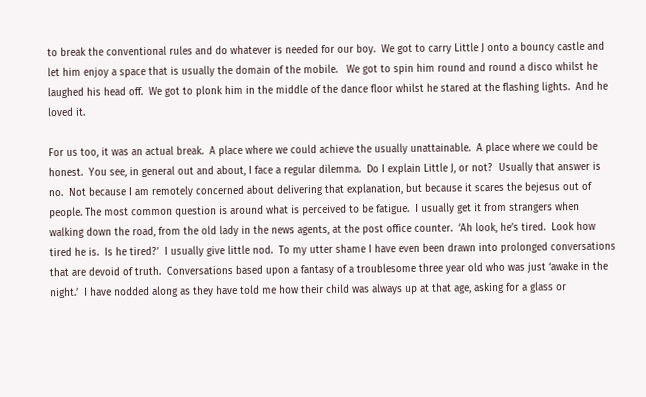to break the conventional rules and do whatever is needed for our boy.  We got to carry Little J onto a bouncy castle and let him enjoy a space that is usually the domain of the mobile.   We got to spin him round and round a disco whilst he laughed his head off.  We got to plonk him in the middle of the dance floor whilst he stared at the flashing lights.  And he loved it.

For us too, it was an actual break.  A place where we could achieve the usually unattainable.  A place where we could be honest.  You see, in general out and about, I face a regular dilemma.  Do I explain Little J, or not?  Usually that answer is no.  Not because I am remotely concerned about delivering that explanation, but because it scares the bejesus out of people. The most common question is around what is perceived to be fatigue.  I usually get it from strangers when walking down the road, from the old lady in the news agents, at the post office counter.  ‘Ah look, he’s tired.  Look how tired he is.  Is he tired?’  I usually give little nod.  To my utter shame I have even been drawn into prolonged conversations that are devoid of truth.  Conversations based upon a fantasy of a troublesome three year old who was just ‘awake in the night.’  I have nodded along as they have told me how their child was always up at that age, asking for a glass or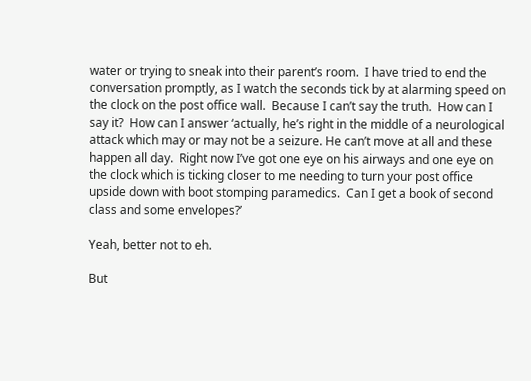water or trying to sneak into their parent’s room.  I have tried to end the conversation promptly, as I watch the seconds tick by at alarming speed on the clock on the post office wall.  Because I can’t say the truth.  How can I say it?  How can I answer ‘actually, he’s right in the middle of a neurological attack which may or may not be a seizure. He can’t move at all and these happen all day.  Right now I’ve got one eye on his airways and one eye on the clock which is ticking closer to me needing to turn your post office upside down with boot stomping paramedics.  Can I get a book of second class and some envelopes?’

Yeah, better not to eh.

But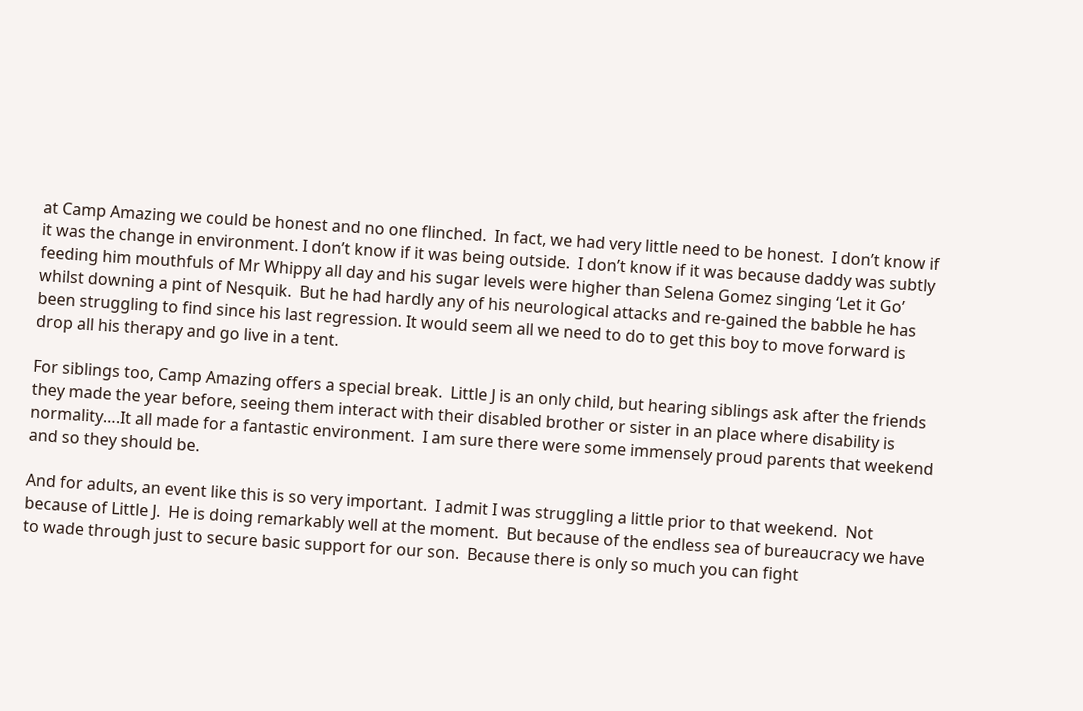at Camp Amazing we could be honest and no one flinched.  In fact, we had very little need to be honest.  I don’t know if it was the change in environment. I don’t know if it was being outside.  I don’t know if it was because daddy was subtly feeding him mouthfuls of Mr Whippy all day and his sugar levels were higher than Selena Gomez singing ‘Let it Go’ whilst downing a pint of Nesquik.  But he had hardly any of his neurological attacks and re-gained the babble he has been struggling to find since his last regression. It would seem all we need to do to get this boy to move forward is drop all his therapy and go live in a tent.

For siblings too, Camp Amazing offers a special break.  Little J is an only child, but hearing siblings ask after the friends they made the year before, seeing them interact with their disabled brother or sister in an place where disability is normality….It all made for a fantastic environment.  I am sure there were some immensely proud parents that weekend and so they should be.

And for adults, an event like this is so very important.  I admit I was struggling a little prior to that weekend.  Not because of Little J.  He is doing remarkably well at the moment.  But because of the endless sea of bureaucracy we have to wade through just to secure basic support for our son.  Because there is only so much you can fight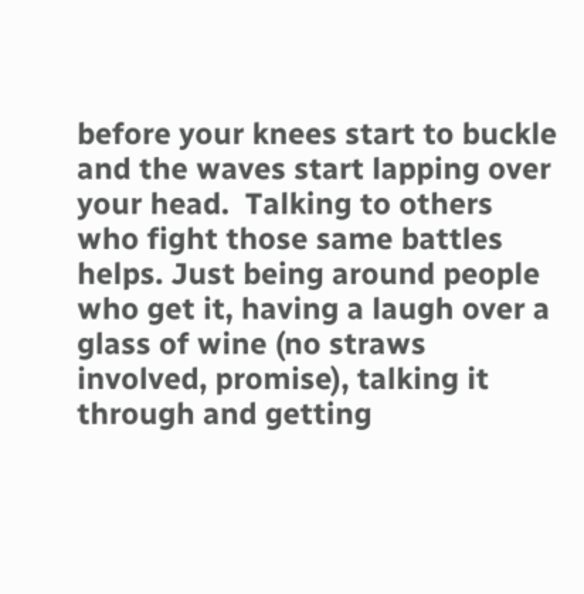before your knees start to buckle and the waves start lapping over your head.  Talking to others who fight those same battles helps. Just being around people who get it, having a laugh over a glass of wine (no straws involved, promise), talking it through and getting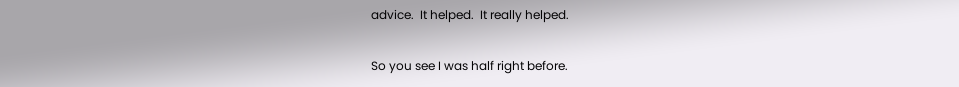advice.  It helped.  It really helped.

So you see I was half right before.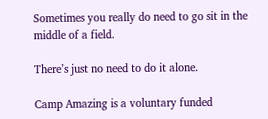Sometimes you really do need to go sit in the middle of a field.

There’s just no need to do it alone.

Camp Amazing is a voluntary funded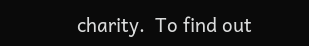charity.  To find out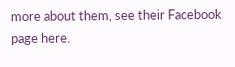more about them, see their Facebook page here.